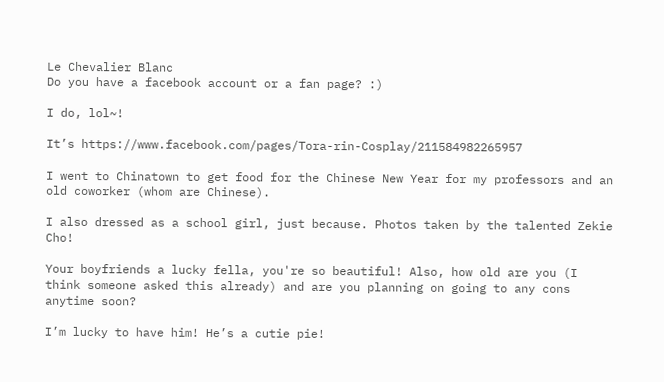Le Chevalier Blanc
Do you have a facebook account or a fan page? :)

I do, lol~!

It’s https://www.facebook.com/pages/Tora-rin-Cosplay/211584982265957

I went to Chinatown to get food for the Chinese New Year for my professors and an old coworker (whom are Chinese).

I also dressed as a school girl, just because. Photos taken by the talented Zekie Cho!

Your boyfriends a lucky fella, you're so beautiful! Also, how old are you (I think someone asked this already) and are you planning on going to any cons anytime soon?

I’m lucky to have him! He’s a cutie pie!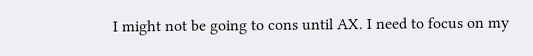I might not be going to cons until AX. I need to focus on my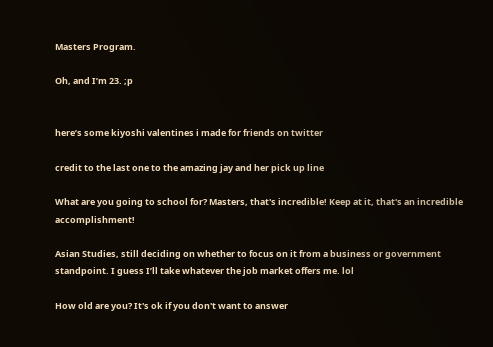Masters Program.

Oh, and I’m 23. ;p


here’s some kiyoshi valentines i made for friends on twitter

credit to the last one to the amazing jay and her pick up line

What are you going to school for? Masters, that's incredible! Keep at it, that's an incredible accomplishment!

Asian Studies, still deciding on whether to focus on it from a business or government standpoint. I guess I’ll take whatever the job market offers me. lol

How old are you? It's ok if you don't want to answer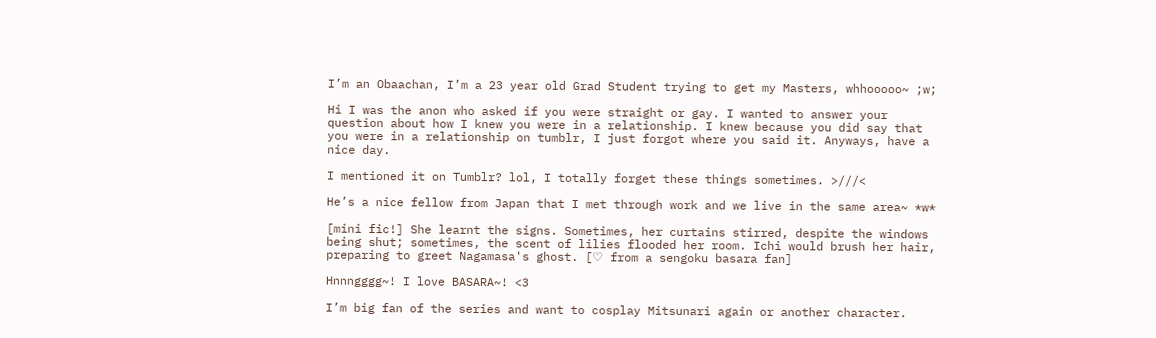I’m an Obaachan, I’m a 23 year old Grad Student trying to get my Masters, whhooooo~ ;w;

Hi I was the anon who asked if you were straight or gay. I wanted to answer your question about how I knew you were in a relationship. I knew because you did say that you were in a relationship on tumblr, I just forgot where you said it. Anyways, have a nice day.

I mentioned it on Tumblr? lol, I totally forget these things sometimes. >///<

He’s a nice fellow from Japan that I met through work and we live in the same area~ *w*

[mini fic!] She learnt the signs. Sometimes, her curtains stirred, despite the windows being shut; sometimes, the scent of lilies flooded her room. Ichi would brush her hair, preparing to greet Nagamasa's ghost. [♡ from a sengoku basara fan]

Hnnngggg~! I love BASARA~! <3

I’m big fan of the series and want to cosplay Mitsunari again or another character.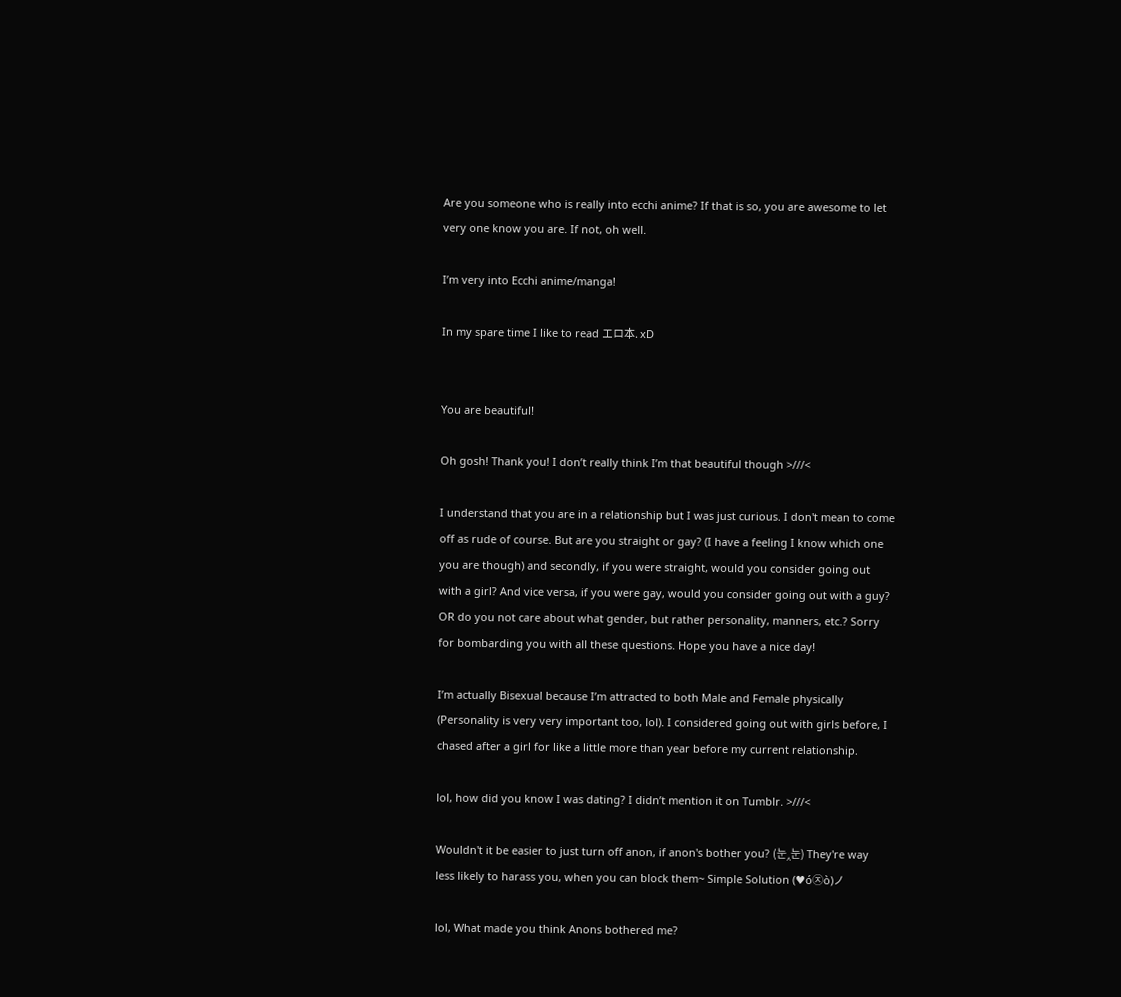Are you someone who is really into ecchi anime? If that is so, you are awesome to let very one know you are. If not, oh well.

I’m very into Ecchi anime/manga!

In my spare time I like to read エロ本. xD


You are beautiful!

Oh gosh! Thank you! I don’t really think I’m that beautiful though >///<

I understand that you are in a relationship but I was just curious. I don't mean to come off as rude of course. But are you straight or gay? (I have a feeling I know which one you are though) and secondly, if you were straight, would you consider going out with a girl? And vice versa, if you were gay, would you consider going out with a guy? OR do you not care about what gender, but rather personality, manners, etc.? Sorry for bombarding you with all these questions. Hope you have a nice day!

I’m actually Bisexual because I’m attracted to both Male and Female physically (Personality is very very important too, lol). I considered going out with girls before, I chased after a girl for like a little more than year before my current relationship.

lol, how did you know I was dating? I didn’t mention it on Tumblr. >///<

Wouldn't it be easier to just turn off anon, if anon's bother you? (눈‸눈) They're way less likely to harass you, when you can block them~ Simple Solution (♥ó㉨ò)ノ

lol, What made you think Anons bothered me?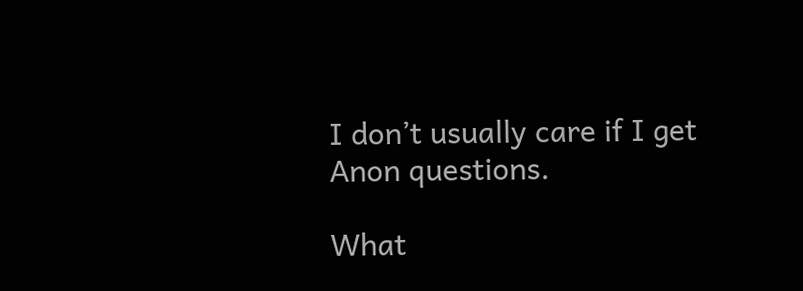I don’t usually care if I get Anon questions.

What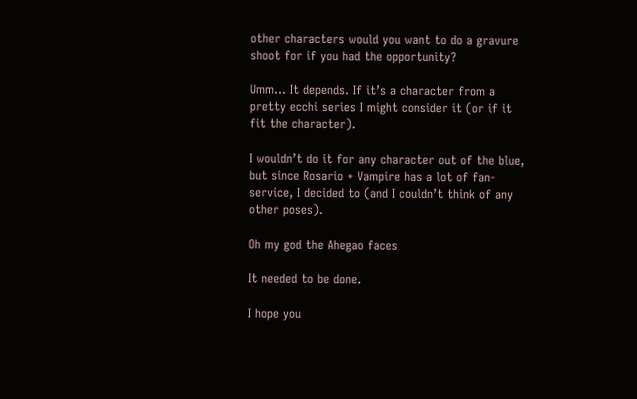other characters would you want to do a gravure shoot for if you had the opportunity?

Umm… It depends. If it’s a character from a pretty ecchi series I might consider it (or if it fit the character).

I wouldn’t do it for any character out of the blue, but since Rosario + Vampire has a lot of fan-service, I decided to (and I couldn’t think of any other poses).

Oh my god the Ahegao faces

It needed to be done.

I hope you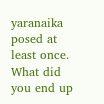yaranaika posed at least once. What did you end up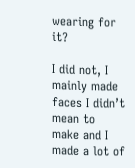wearing for it?

I did not, I mainly made faces I didn’t mean to make and I made a lot of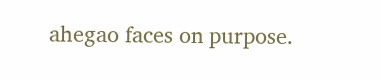ahegao faces on purpose.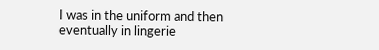I was in the uniform and then eventually in lingerie